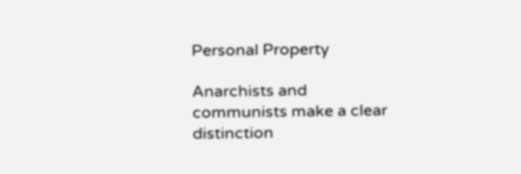Personal Property

Anarchists and communists make a clear distinction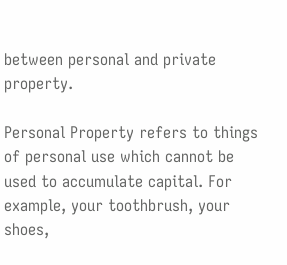between personal and private property.

Personal Property refers to things of personal use which cannot be used to accumulate capital. For example, your toothbrush, your shoes,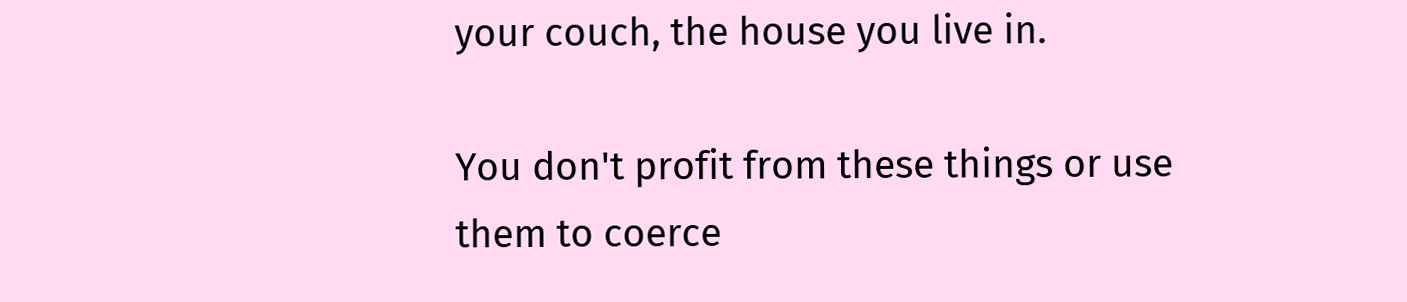your couch, the house you live in.

You don't profit from these things or use them to coerce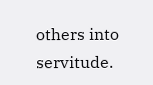others into servitude.